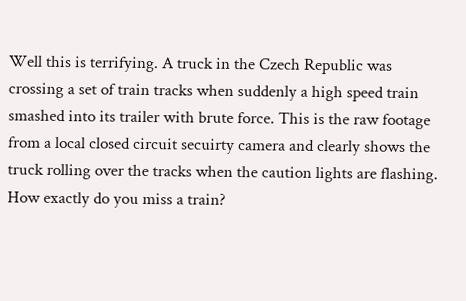Well this is terrifying. A truck in the Czech Republic was crossing a set of train tracks when suddenly a high speed train smashed into its trailer with brute force. This is the raw footage from a local closed circuit secuirty camera and clearly shows the truck rolling over the tracks when the caution lights are flashing. How exactly do you miss a train?